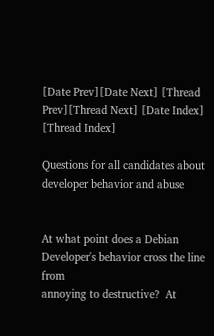[Date Prev][Date Next] [Thread Prev][Thread Next] [Date Index] [Thread Index]

Questions for all candidates about developer behavior and abuse


At what point does a Debian Developer's behavior cross the line from
annoying to destructive?  At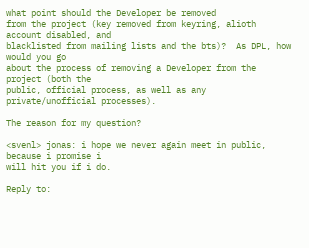what point should the Developer be removed
from the project (key removed from keyring, alioth account disabled, and
blacklisted from mailing lists and the bts)?  As DPL, how would you go
about the process of removing a Developer from the project (both the
public, official process, as well as any private/unofficial processes).

The reason for my question?

<svenl> jonas: i hope we never again meet in public, because i promise i
will hit you if i do.

Reply to: